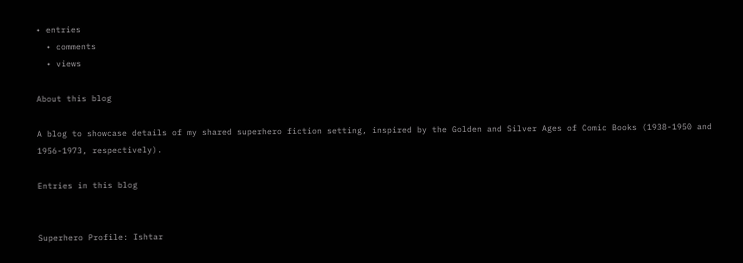• entries
  • comments
  • views

About this blog

A blog to showcase details of my shared superhero fiction setting, inspired by the Golden and Silver Ages of Comic Books (1938-1950 and 1956-1973, respectively).

Entries in this blog


Superhero Profile: Ishtar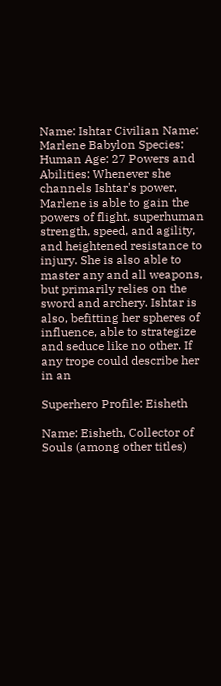Name: Ishtar Civilian Name: Marlene Babylon Species: Human Age: 27 Powers and Abilities: Whenever she channels Ishtar's power, Marlene is able to gain the powers of flight, superhuman strength, speed, and agility, and heightened resistance to injury. She is also able to master any and all weapons, but primarily relies on the sword and archery. Ishtar is also, befitting her spheres of influence, able to strategize and seduce like no other. If any trope could describe her in an

Superhero Profile: Eisheth

Name: Eisheth, Collector of Souls (among other titles)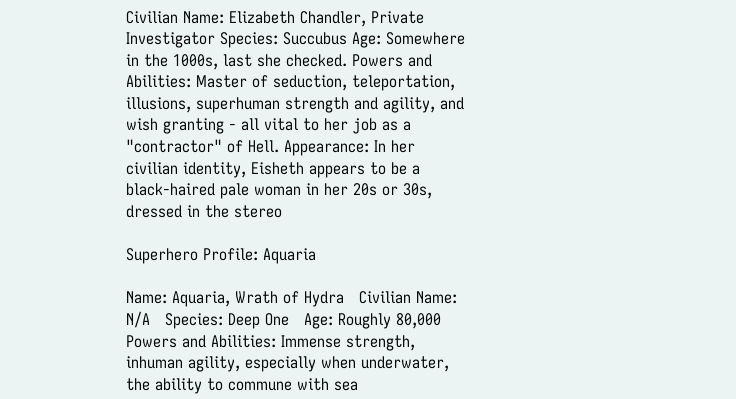Civilian Name: Elizabeth Chandler, Private Investigator Species: Succubus Age: Somewhere in the 1000s, last she checked. Powers and Abilities: Master of seduction, teleportation, illusions, superhuman strength and agility, and wish granting - all vital to her job as a "contractor" of Hell. Appearance: In her civilian identity, Eisheth appears to be a black-haired pale woman in her 20s or 30s, dressed in the stereo

Superhero Profile: Aquaria

Name: Aquaria, Wrath of Hydra   Civilian Name: N/A   Species: Deep One   Age: Roughly 80,000   Powers and Abilities: Immense strength, inhuman agility, especially when underwater, the ability to commune with sea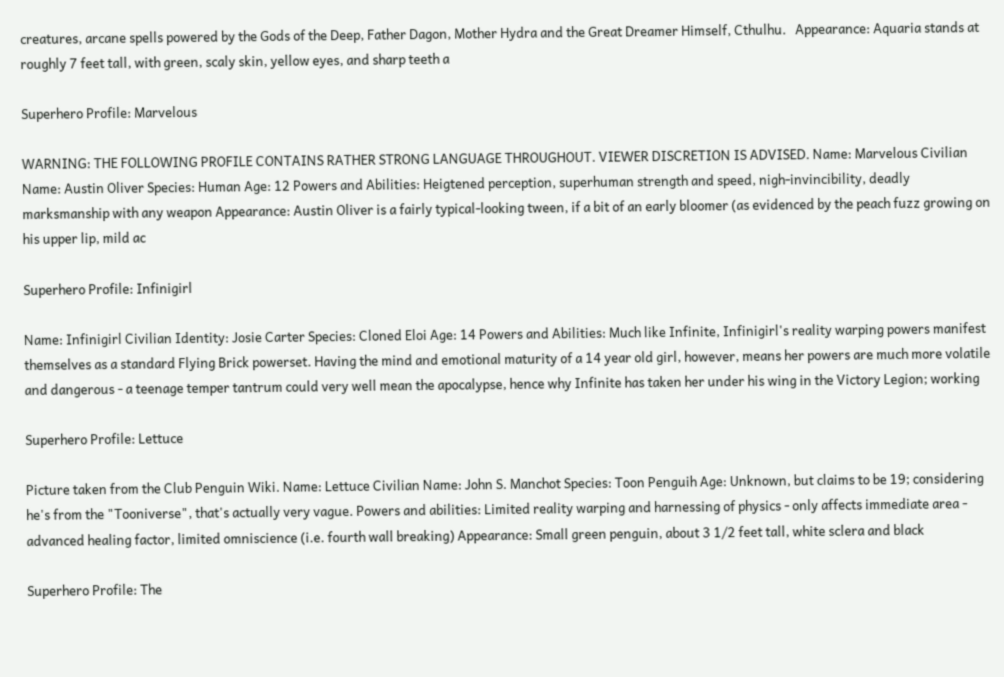creatures, arcane spells powered by the Gods of the Deep, Father Dagon, Mother Hydra and the Great Dreamer Himself, Cthulhu.   Appearance: Aquaria stands at roughly 7 feet tall, with green, scaly skin, yellow eyes, and sharp teeth a

Superhero Profile: Marvelous

WARNING: THE FOLLOWING PROFILE CONTAINS RATHER STRONG LANGUAGE THROUGHOUT. VIEWER DISCRETION IS ADVISED. Name: Marvelous Civilian Name: Austin Oliver Species: Human Age: 12 Powers and Abilities: Heigtened perception, superhuman strength and speed, nigh-invincibility, deadly marksmanship with any weapon Appearance: Austin Oliver is a fairly typical-looking tween, if a bit of an early bloomer (as evidenced by the peach fuzz growing on his upper lip, mild ac

Superhero Profile: Infinigirl

Name: Infinigirl Civilian Identity: Josie Carter Species: Cloned Eloi Age: 14 Powers and Abilities: Much like Infinite, Infinigirl's reality warping powers manifest themselves as a standard Flying Brick powerset. Having the mind and emotional maturity of a 14 year old girl, however, means her powers are much more volatile and dangerous - a teenage temper tantrum could very well mean the apocalypse, hence why Infinite has taken her under his wing in the Victory Legion; working

Superhero Profile: Lettuce

Picture taken from the Club Penguin Wiki. Name: Lettuce Civilian Name: John S. Manchot Species: Toon Penguih Age: Unknown, but claims to be 19; considering he's from the "Tooniverse", that's actually very vague. Powers and abilities: Limited reality warping and harnessing of physics - only affects immediate area - advanced healing factor, limited omniscience (i.e. fourth wall breaking) Appearance: Small green penguin, about 3 1/2 feet tall, white sclera and black

Superhero Profile: The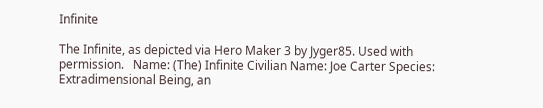Infinite

The Infinite, as depicted via Hero Maker 3 by Jyger85. Used with permission.   Name: (The) Infinite Civilian Name: Joe Carter Species: Extradimensional Being, an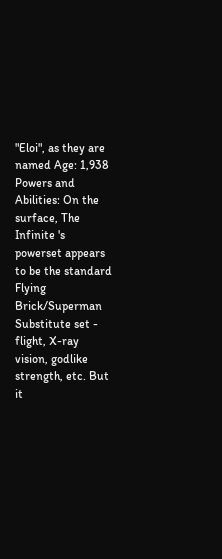"Eloi", as they are named Age: 1,938 Powers and Abilities: On the surface, The Infinite 's powerset appears to be the standard Flying Brick/Superman Substitute set - flight, X-ray vision, godlike strength, etc. But it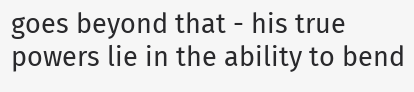goes beyond that - his true powers lie in the ability to bend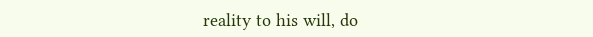reality to his will, do